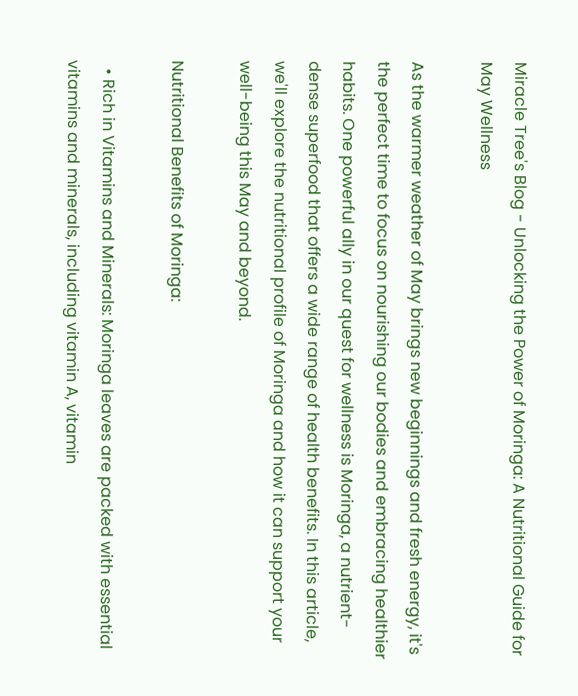Miracle Tree's Blog - Unlocking the Power of Moringa: A Nutritional Guide for May Wellness

As the warmer weather of May brings new beginnings and fresh energy, it's the perfect time to focus on nourishing our bodies and embracing healthier habits. One powerful ally in our quest for wellness is Moringa, a nutrient-dense superfood that offers a wide range of health benefits. In this article, we'll explore the nutritional profile of Moringa and how it can support your well-being this May and beyond.

Nutritional Benefits of Moringa:

  • Rich in Vitamins and Minerals: Moringa leaves are packed with essential vitamins and minerals, including vitamin A, vitamin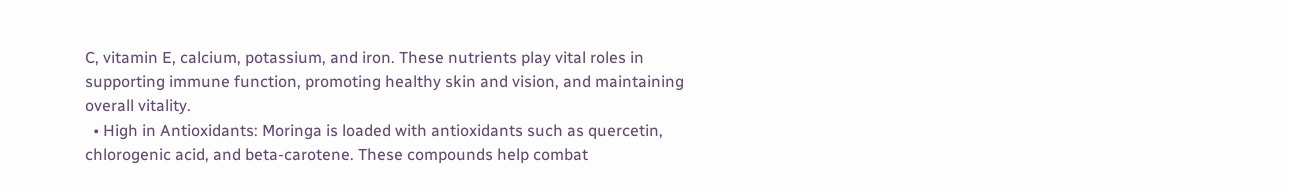C, vitamin E, calcium, potassium, and iron. These nutrients play vital roles in supporting immune function, promoting healthy skin and vision, and maintaining overall vitality.
  • High in Antioxidants: Moringa is loaded with antioxidants such as quercetin, chlorogenic acid, and beta-carotene. These compounds help combat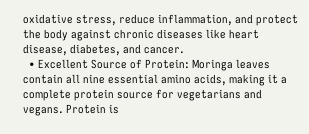oxidative stress, reduce inflammation, and protect the body against chronic diseases like heart disease, diabetes, and cancer.
  • Excellent Source of Protein: Moringa leaves contain all nine essential amino acids, making it a complete protein source for vegetarians and vegans. Protein is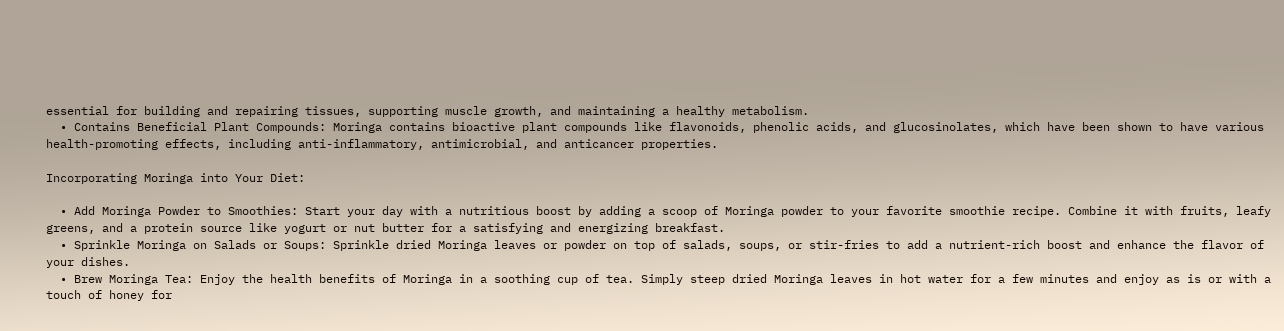essential for building and repairing tissues, supporting muscle growth, and maintaining a healthy metabolism.
  • Contains Beneficial Plant Compounds: Moringa contains bioactive plant compounds like flavonoids, phenolic acids, and glucosinolates, which have been shown to have various health-promoting effects, including anti-inflammatory, antimicrobial, and anticancer properties.

Incorporating Moringa into Your Diet:

  • Add Moringa Powder to Smoothies: Start your day with a nutritious boost by adding a scoop of Moringa powder to your favorite smoothie recipe. Combine it with fruits, leafy greens, and a protein source like yogurt or nut butter for a satisfying and energizing breakfast.
  • Sprinkle Moringa on Salads or Soups: Sprinkle dried Moringa leaves or powder on top of salads, soups, or stir-fries to add a nutrient-rich boost and enhance the flavor of your dishes.
  • Brew Moringa Tea: Enjoy the health benefits of Moringa in a soothing cup of tea. Simply steep dried Moringa leaves in hot water for a few minutes and enjoy as is or with a touch of honey for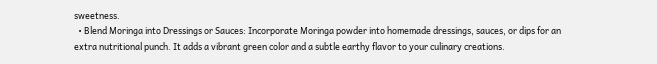sweetness.
  • Blend Moringa into Dressings or Sauces: Incorporate Moringa powder into homemade dressings, sauces, or dips for an extra nutritional punch. It adds a vibrant green color and a subtle earthy flavor to your culinary creations.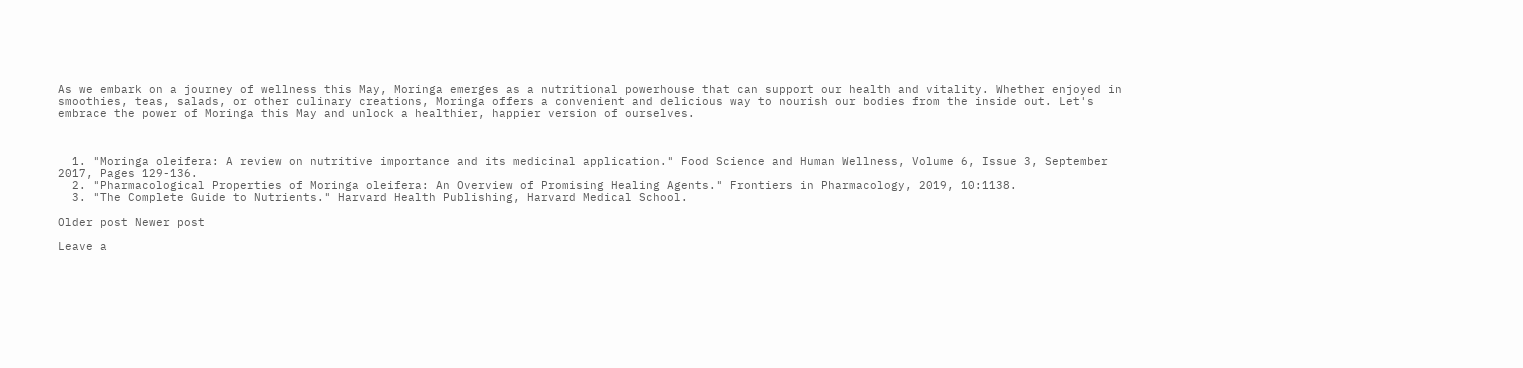As we embark on a journey of wellness this May, Moringa emerges as a nutritional powerhouse that can support our health and vitality. Whether enjoyed in smoothies, teas, salads, or other culinary creations, Moringa offers a convenient and delicious way to nourish our bodies from the inside out. Let's embrace the power of Moringa this May and unlock a healthier, happier version of ourselves.



  1. "Moringa oleifera: A review on nutritive importance and its medicinal application." Food Science and Human Wellness, Volume 6, Issue 3, September 2017, Pages 129-136.
  2. "Pharmacological Properties of Moringa oleifera: An Overview of Promising Healing Agents." Frontiers in Pharmacology, 2019, 10:1138.
  3. "The Complete Guide to Nutrients." Harvard Health Publishing, Harvard Medical School.

Older post Newer post

Leave a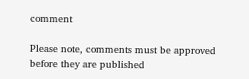comment

Please note, comments must be approved before they are published